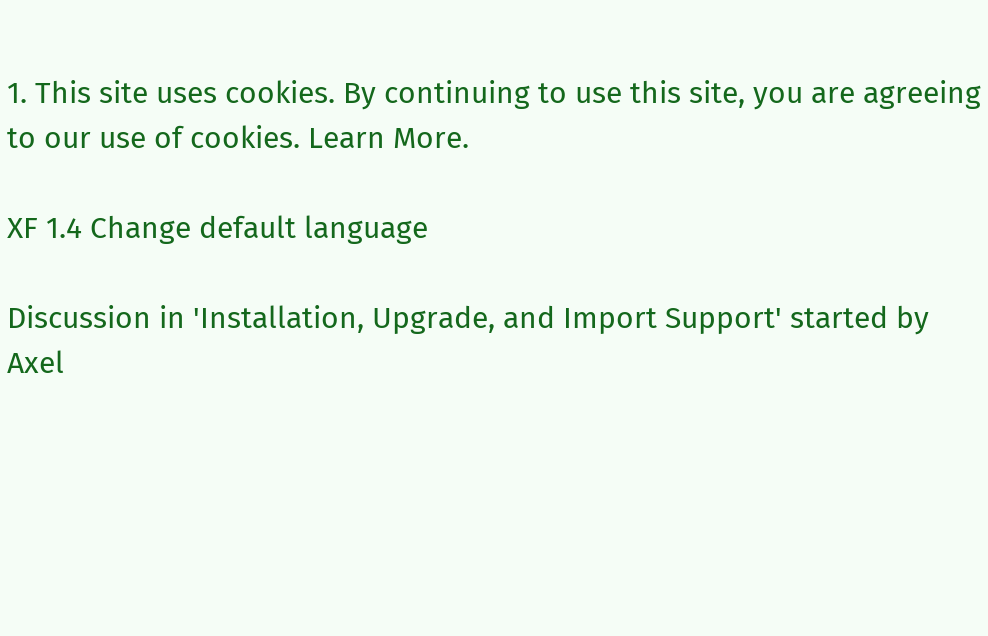1. This site uses cookies. By continuing to use this site, you are agreeing to our use of cookies. Learn More.

XF 1.4 Change default language

Discussion in 'Installation, Upgrade, and Import Support' started by Axel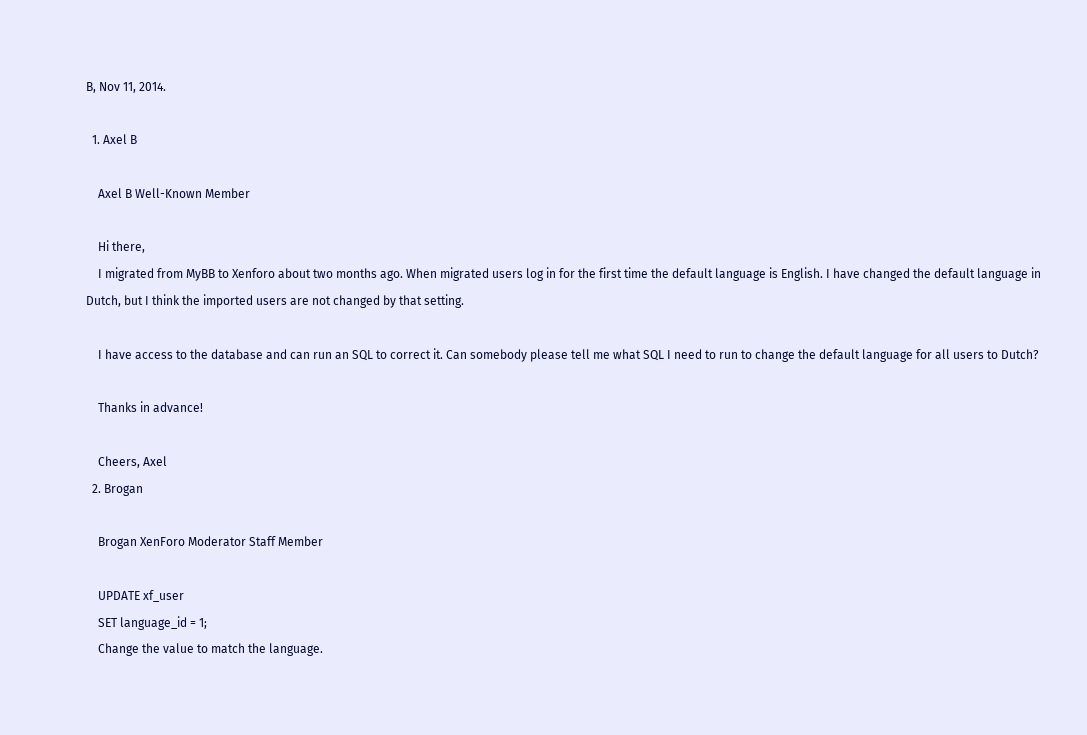B, Nov 11, 2014.

  1. Axel B

    Axel B Well-Known Member

    Hi there,
    I migrated from MyBB to Xenforo about two months ago. When migrated users log in for the first time the default language is English. I have changed the default language in Dutch, but I think the imported users are not changed by that setting.

    I have access to the database and can run an SQL to correct it. Can somebody please tell me what SQL I need to run to change the default language for all users to Dutch?

    Thanks in advance!

    Cheers, Axel
  2. Brogan

    Brogan XenForo Moderator Staff Member

    UPDATE xf_user
    SET language_id = 1;
    Change the value to match the language.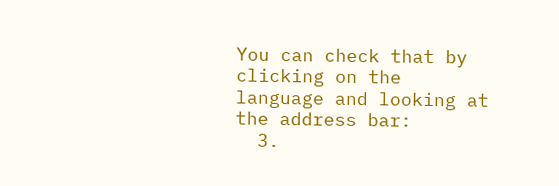You can check that by clicking on the language and looking at the address bar:
  3.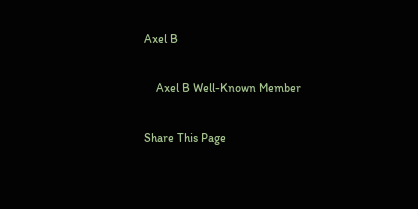Axel B

    Axel B Well-Known Member

Share This Page